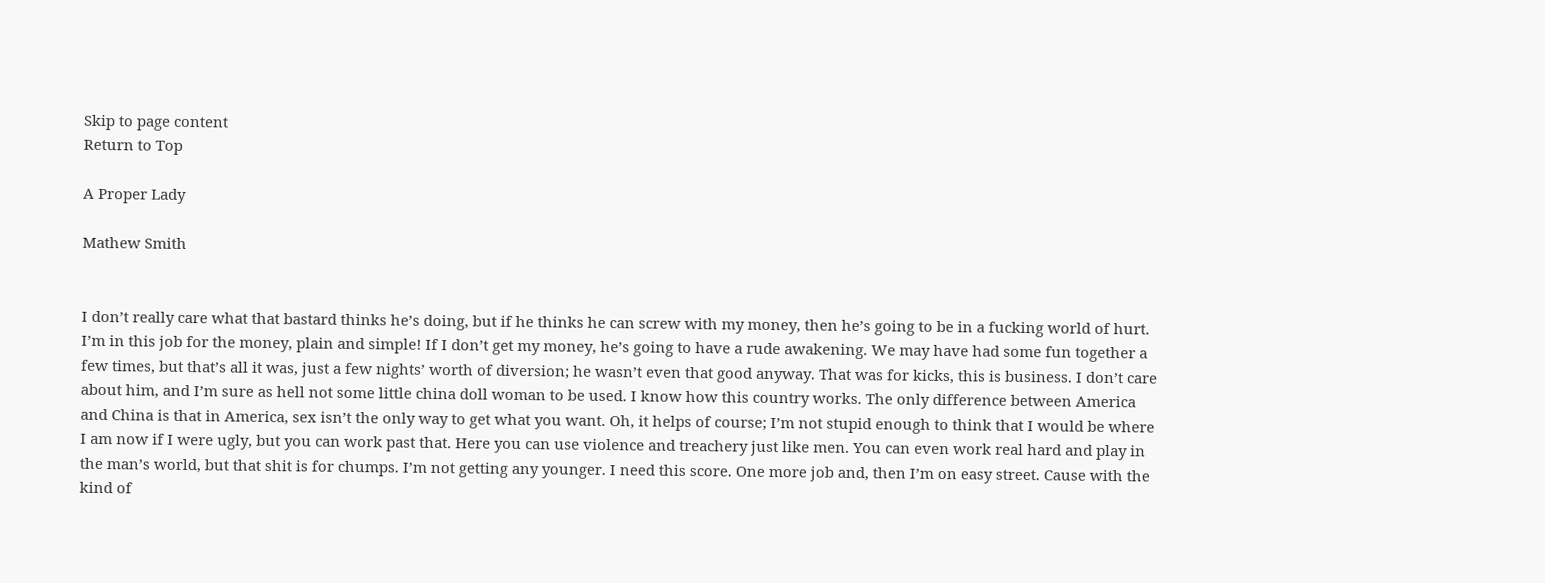Skip to page content
Return to Top

A Proper Lady

Mathew Smith


I don’t really care what that bastard thinks he’s doing, but if he thinks he can screw with my money, then he’s going to be in a fucking world of hurt. I’m in this job for the money, plain and simple! If I don’t get my money, he’s going to have a rude awakening. We may have had some fun together a few times, but that’s all it was, just a few nights’ worth of diversion; he wasn’t even that good anyway. That was for kicks, this is business. I don’t care about him, and I’m sure as hell not some little china doll woman to be used. I know how this country works. The only difference between America and China is that in America, sex isn’t the only way to get what you want. Oh, it helps of course; I’m not stupid enough to think that I would be where I am now if I were ugly, but you can work past that. Here you can use violence and treachery just like men. You can even work real hard and play in the man’s world, but that shit is for chumps. I’m not getting any younger. I need this score. One more job and, then I’m on easy street. Cause with the kind of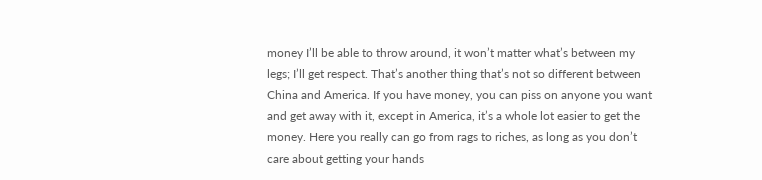money I’ll be able to throw around, it won’t matter what’s between my legs; I’ll get respect. That’s another thing that’s not so different between China and America. If you have money, you can piss on anyone you want and get away with it, except in America, it’s a whole lot easier to get the money. Here you really can go from rags to riches, as long as you don’t care about getting your hands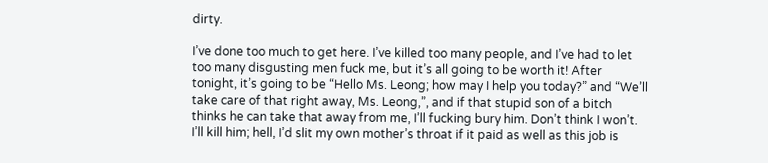dirty.

I’ve done too much to get here. I’ve killed too many people, and I’ve had to let too many disgusting men fuck me, but it’s all going to be worth it! After tonight, it’s going to be “Hello Ms. Leong; how may I help you today?” and “We’ll take care of that right away, Ms. Leong,”, and if that stupid son of a bitch thinks he can take that away from me, I’ll fucking bury him. Don’t think I won’t. I’ll kill him; hell, I’d slit my own mother’s throat if it paid as well as this job is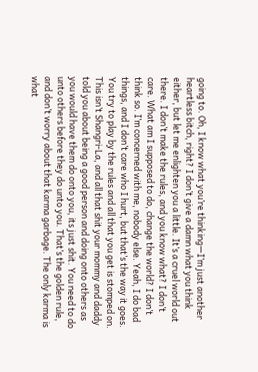going to. Oh, I know what you’re thinking—I’m just another heartless bitch, right? I don’t give a damn what you think either, but let me enlighten you a little. It’s a cruel world out there. I don’t make the rules, and you know what? I don’t care. What am I supposed to do, change the world? I don’t think so. I’m concerned with me, nobody else. Yeah, I do bad things, and I don’t care who I hurt, but that’s the way it goes. You try to play by the rules and all that you get is stomped on. This isn’t Shangri-La, and all that shit your mommy and daddy told you about being a good person and doing onto others as you would have them do onto you, its just shit. You need to do unto others before they do unto you. That’s the golden rule, and don’t worry about that karma garbage. The only karma is what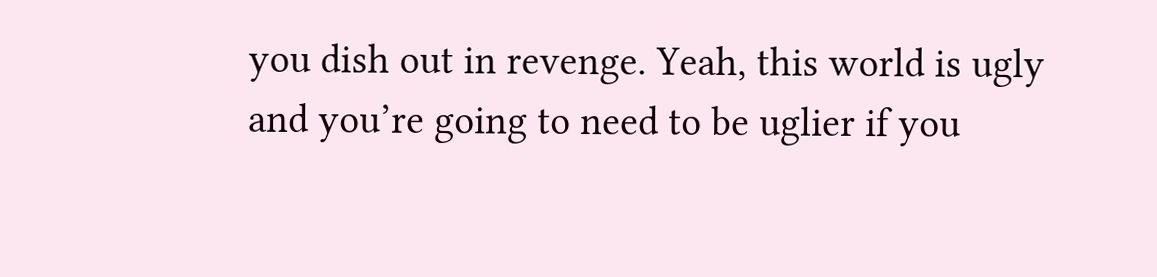you dish out in revenge. Yeah, this world is ugly and you’re going to need to be uglier if you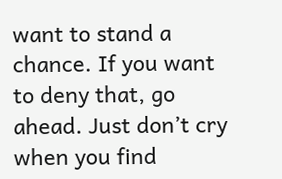want to stand a chance. If you want to deny that, go ahead. Just don’t cry when you find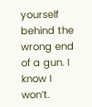yourself behind the wrong end of a gun. I know I won’t.